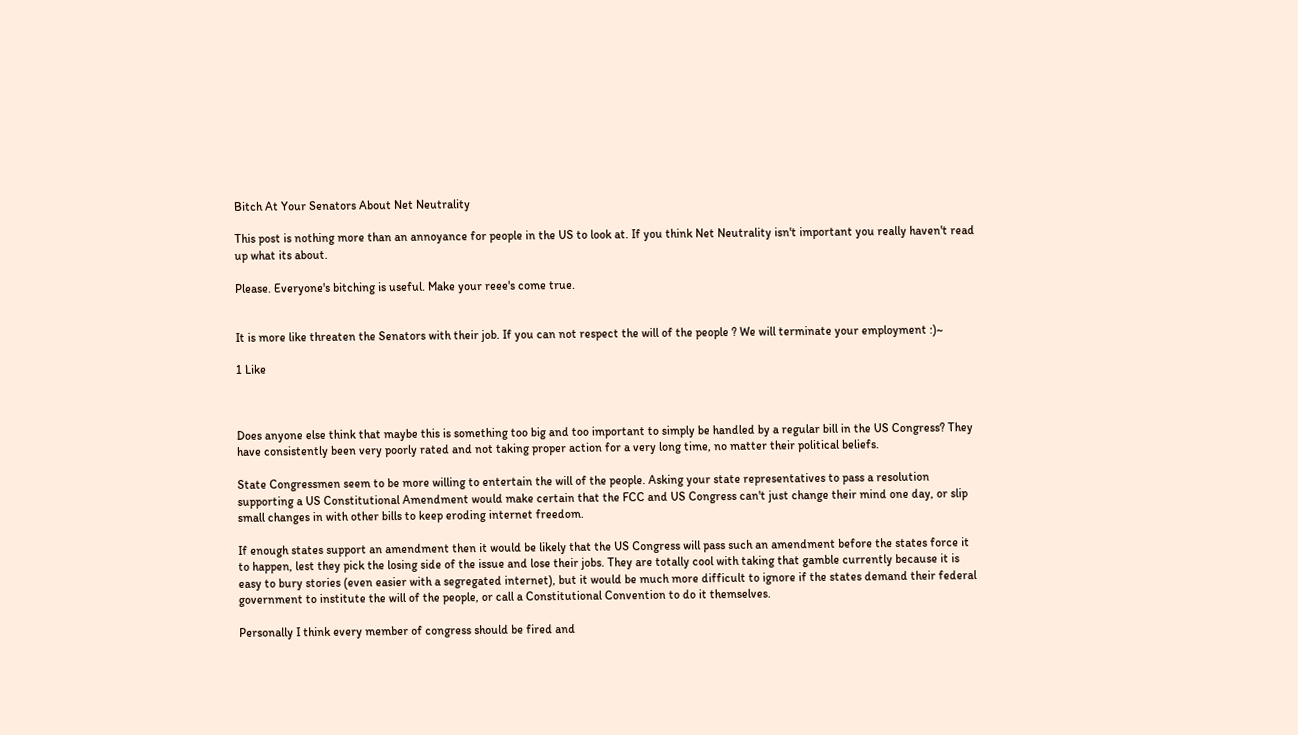Bitch At Your Senators About Net Neutrality

This post is nothing more than an annoyance for people in the US to look at. If you think Net Neutrality isn't important you really haven't read up what its about.

Please. Everyone's bitching is useful. Make your reee's come true.


It is more like threaten the Senators with their job. If you can not respect the will of the people ? We will terminate your employment :)~

1 Like



Does anyone else think that maybe this is something too big and too important to simply be handled by a regular bill in the US Congress? They have consistently been very poorly rated and not taking proper action for a very long time, no matter their political beliefs.

State Congressmen seem to be more willing to entertain the will of the people. Asking your state representatives to pass a resolution supporting a US Constitutional Amendment would make certain that the FCC and US Congress can't just change their mind one day, or slip small changes in with other bills to keep eroding internet freedom.

If enough states support an amendment then it would be likely that the US Congress will pass such an amendment before the states force it to happen, lest they pick the losing side of the issue and lose their jobs. They are totally cool with taking that gamble currently because it is easy to bury stories (even easier with a segregated internet), but it would be much more difficult to ignore if the states demand their federal government to institute the will of the people, or call a Constitutional Convention to do it themselves.

Personally I think every member of congress should be fired and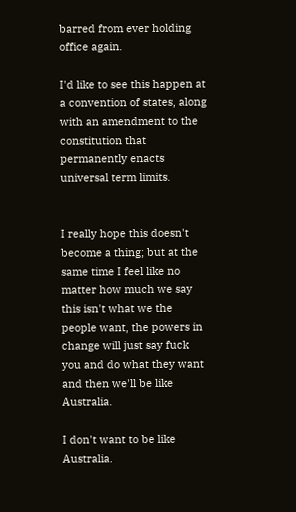barred from ever holding office again.

I'd like to see this happen at a convention of states, along with an amendment to the constitution that permanently enacts universal term limits.


I really hope this doesn't become a thing; but at the same time I feel like no matter how much we say this isn't what we the people want, the powers in change will just say fuck you and do what they want and then we'll be like Australia.

I don't want to be like Australia.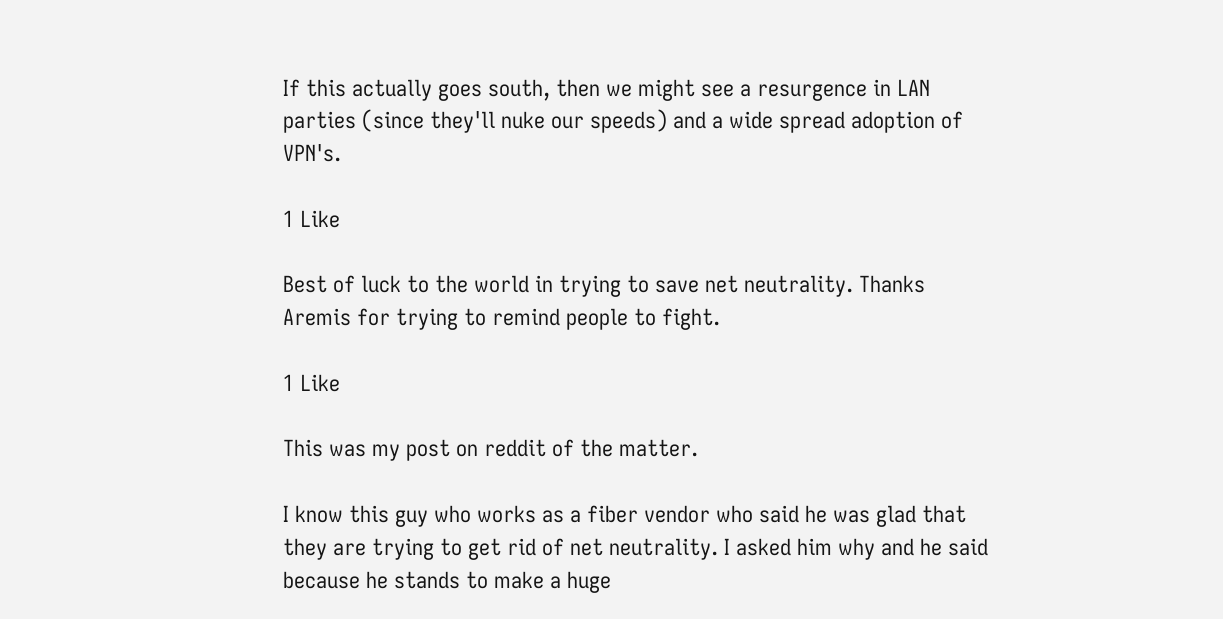If this actually goes south, then we might see a resurgence in LAN parties (since they'll nuke our speeds) and a wide spread adoption of VPN's.

1 Like

Best of luck to the world in trying to save net neutrality. Thanks Aremis for trying to remind people to fight.

1 Like

This was my post on reddit of the matter.

I know this guy who works as a fiber vendor who said he was glad that they are trying to get rid of net neutrality. I asked him why and he said because he stands to make a huge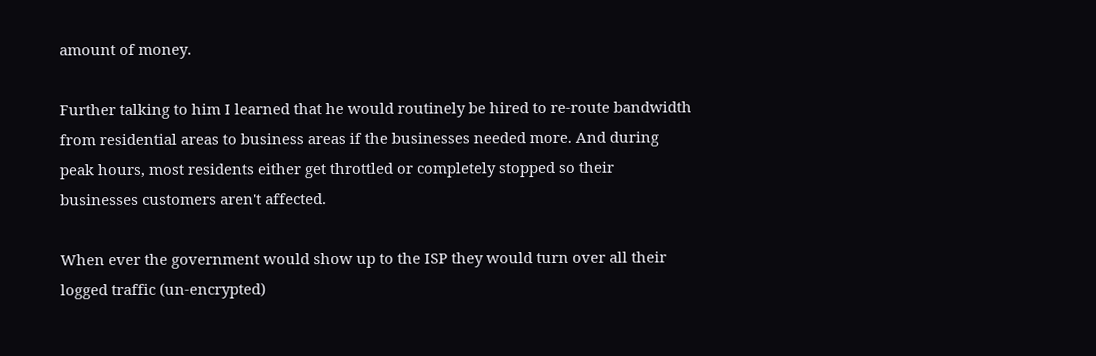amount of money.

Further talking to him I learned that he would routinely be hired to re-route bandwidth from residential areas to business areas if the businesses needed more. And during peak hours, most residents either get throttled or completely stopped so their businesses customers aren't affected.

When ever the government would show up to the ISP they would turn over all their logged traffic (un-encrypted)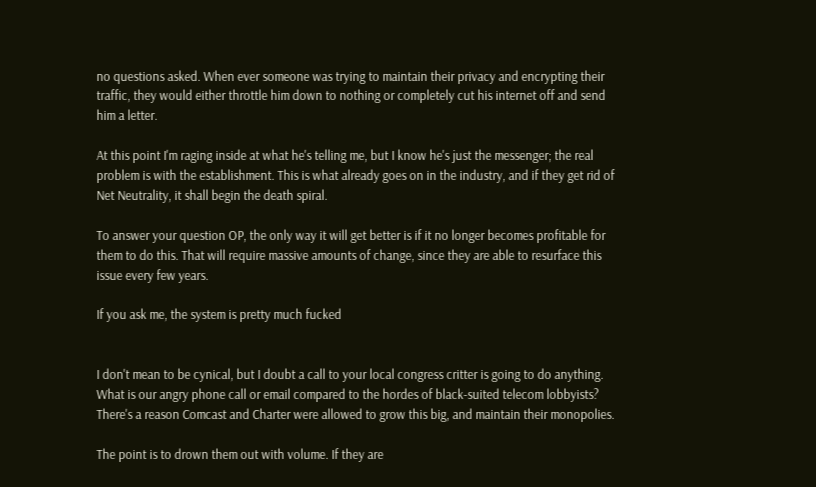no questions asked. When ever someone was trying to maintain their privacy and encrypting their traffic, they would either throttle him down to nothing or completely cut his internet off and send him a letter.

At this point I'm raging inside at what he's telling me, but I know he's just the messenger; the real problem is with the establishment. This is what already goes on in the industry, and if they get rid of Net Neutrality, it shall begin the death spiral.

To answer your question OP, the only way it will get better is if it no longer becomes profitable for them to do this. That will require massive amounts of change, since they are able to resurface this issue every few years.

If you ask me, the system is pretty much fucked


I don't mean to be cynical, but I doubt a call to your local congress critter is going to do anything. What is our angry phone call or email compared to the hordes of black-suited telecom lobbyists? There's a reason Comcast and Charter were allowed to grow this big, and maintain their monopolies.

The point is to drown them out with volume. If they are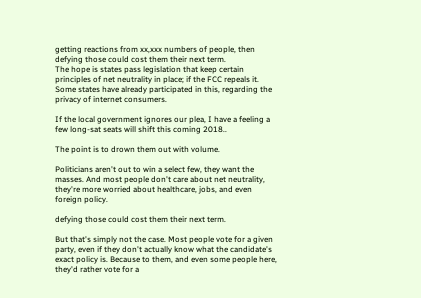getting reactions from xx,xxx numbers of people, then defying those could cost them their next term.
The hope is states pass legislation that keep certain principles of net neutrality in place; if the FCC repeals it. Some states have already participated in this, regarding the privacy of internet consumers.

If the local government ignores our plea, I have a feeling a few long-sat seats will shift this coming 2018..

The point is to drown them out with volume.

Politicians aren't out to win a select few, they want the masses. And most people don't care about net neutrality, they're more worried about healthcare, jobs, and even foreign policy.

defying those could cost them their next term.

But that's simply not the case. Most people vote for a given party, even if they don't actually know what the candidate's exact policy is. Because to them, and even some people here, they'd rather vote for a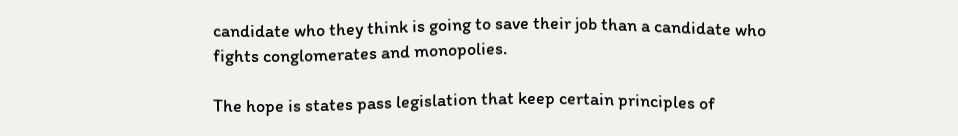candidate who they think is going to save their job than a candidate who fights conglomerates and monopolies.

The hope is states pass legislation that keep certain principles of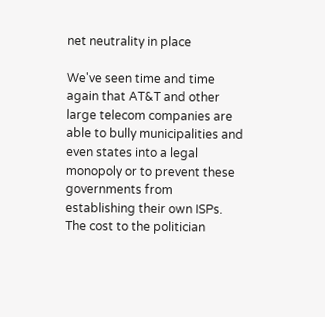net neutrality in place

We've seen time and time again that AT&T and other large telecom companies are able to bully municipalities and even states into a legal monopoly or to prevent these governments from establishing their own ISPs. The cost to the politician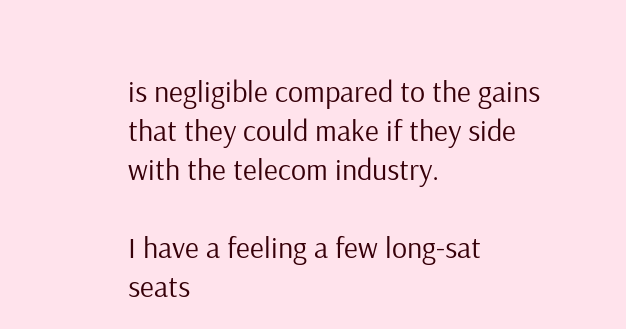is negligible compared to the gains that they could make if they side with the telecom industry.

I have a feeling a few long-sat seats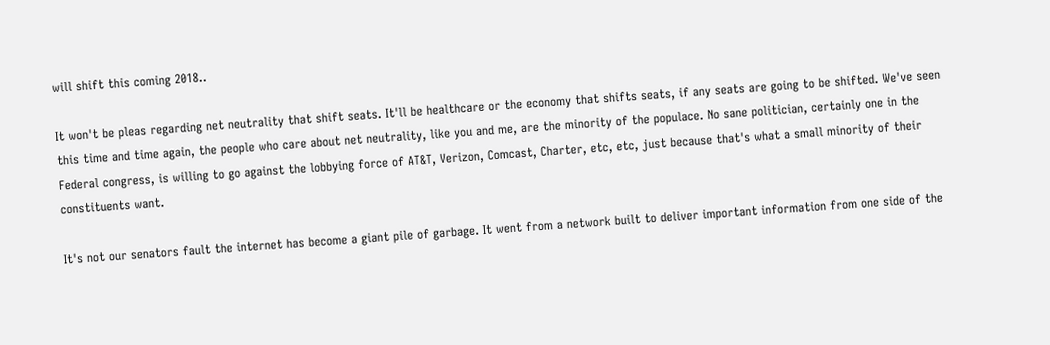will shift this coming 2018..

It won't be pleas regarding net neutrality that shift seats. It'll be healthcare or the economy that shifts seats, if any seats are going to be shifted. We've seen this time and time again, the people who care about net neutrality, like you and me, are the minority of the populace. No sane politician, certainly one in the Federal congress, is willing to go against the lobbying force of AT&T, Verizon, Comcast, Charter, etc, etc, just because that's what a small minority of their constituents want.

It's not our senators fault the internet has become a giant pile of garbage. It went from a network built to deliver important information from one side of the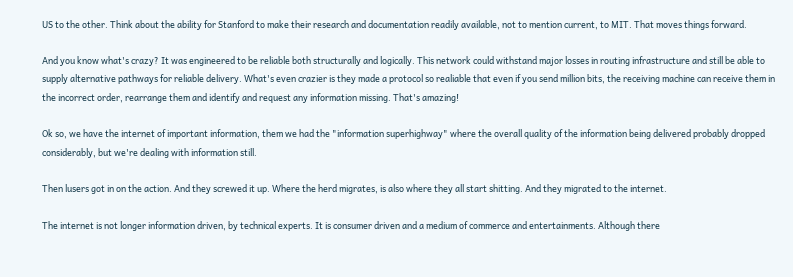US to the other. Think about the ability for Stanford to make their research and documentation readily available, not to mention current, to MIT. That moves things forward.

And you know what's crazy? It was engineered to be reliable both structurally and logically. This network could withstand major losses in routing infrastructure and still be able to supply alternative pathways for reliable delivery. What's even crazier is they made a protocol so realiable that even if you send million bits, the receiving machine can receive them in the incorrect order, rearrange them and identify and request any information missing. That's amazing!

Ok so, we have the internet of important information, them we had the "information superhighway" where the overall quality of the information being delivered probably dropped considerably, but we're dealing with information still.

Then lusers got in on the action. And they screwed it up. Where the herd migrates, is also where they all start shitting. And they migrated to the internet.

The internet is not longer information driven, by technical experts. It is consumer driven and a medium of commerce and entertainments. Although there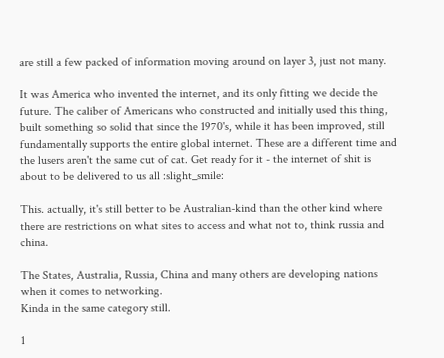are still a few packed of information moving around on layer 3, just not many.

It was America who invented the internet, and its only fitting we decide the future. The caliber of Americans who constructed and initially used this thing, built something so solid that since the 1970's, while it has been improved, still fundamentally supports the entire global internet. These are a different time and the lusers aren't the same cut of cat. Get ready for it - the internet of shit is about to be delivered to us all :slight_smile:

This. actually, it's still better to be Australian-kind than the other kind where there are restrictions on what sites to access and what not to, think russia and china.

The States, Australia, Russia, China and many others are developing nations when it comes to networking.
Kinda in the same category still.

1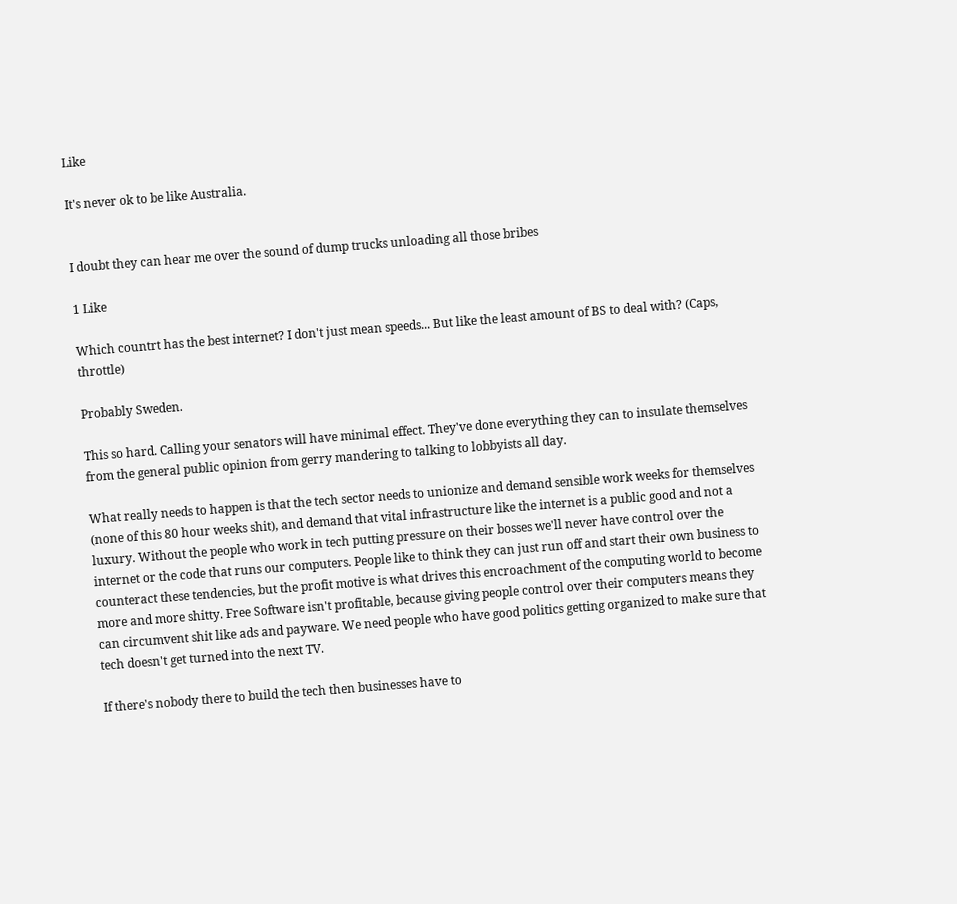Like

It's never ok to be like Australia.


I doubt they can hear me over the sound of dump trucks unloading all those bribes

1 Like

Which countrt has the best internet? I don't just mean speeds... But like the least amount of BS to deal with? (Caps, throttle)

Probably Sweden.

This so hard. Calling your senators will have minimal effect. They've done everything they can to insulate themselves from the general public opinion from gerry mandering to talking to lobbyists all day.

What really needs to happen is that the tech sector needs to unionize and demand sensible work weeks for themselves (none of this 80 hour weeks shit), and demand that vital infrastructure like the internet is a public good and not a luxury. Without the people who work in tech putting pressure on their bosses we'll never have control over the internet or the code that runs our computers. People like to think they can just run off and start their own business to counteract these tendencies, but the profit motive is what drives this encroachment of the computing world to become more and more shitty. Free Software isn't profitable, because giving people control over their computers means they can circumvent shit like ads and payware. We need people who have good politics getting organized to make sure that tech doesn't get turned into the next TV.

If there's nobody there to build the tech then businesses have to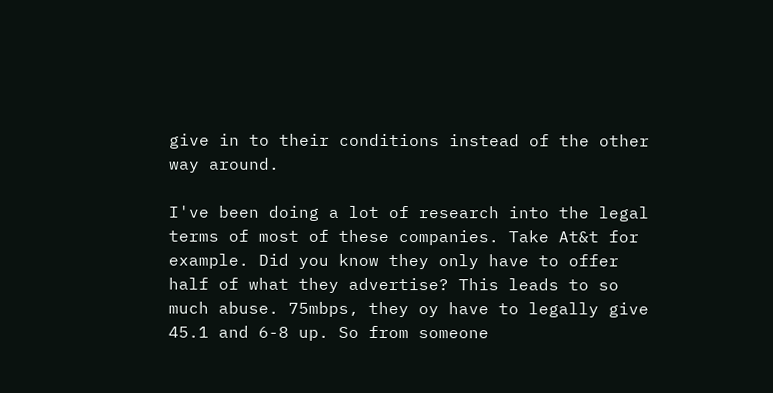give in to their conditions instead of the other way around.

I've been doing a lot of research into the legal terms of most of these companies. Take At&t for example. Did you know they only have to offer half of what they advertise? This leads to so much abuse. 75mbps, they oy have to legally give 45.1 and 6-8 up. So from someone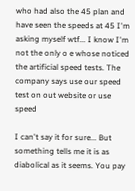who had also the 45 plan and have seen the speeds at 45 I'm asking myself wtf... I know I'm not the only o e whose noticed the artificial speed tests. The company says use our speed test on out website or use speed

I can't say it for sure... But something tells me it is as diabolical as it seems. You pay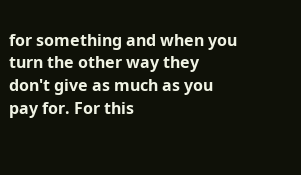for something and when you turn the other way they don't give as much as you pay for. For this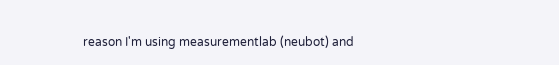reason I'm using measurementlab (neubot) and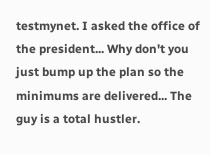testmynet. I asked the office of the president... Why don't you just bump up the plan so the minimums are delivered... The guy is a total hustler.